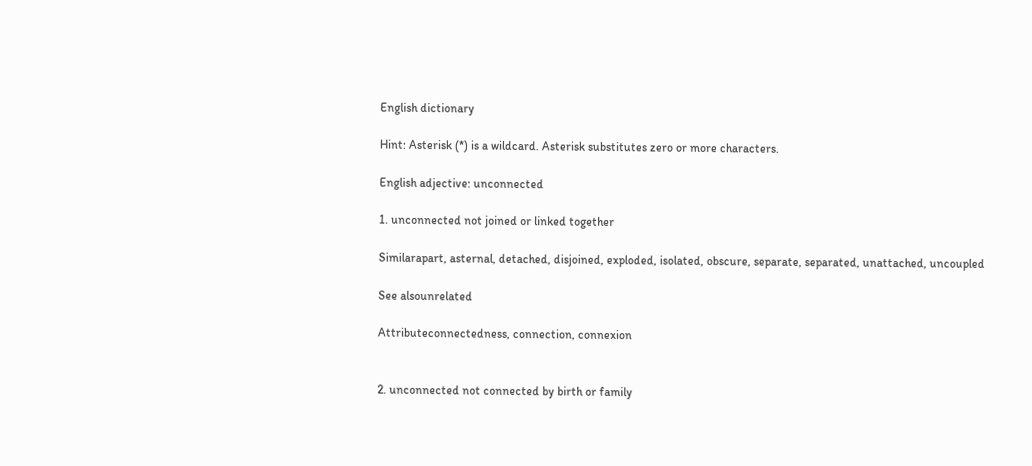English dictionary

Hint: Asterisk (*) is a wildcard. Asterisk substitutes zero or more characters.

English adjective: unconnected

1. unconnected not joined or linked together

Similarapart, asternal, detached, disjoined, exploded, isolated, obscure, separate, separated, unattached, uncoupled

See alsounrelated

Attributeconnectedness, connection, connexion


2. unconnected not connected by birth or family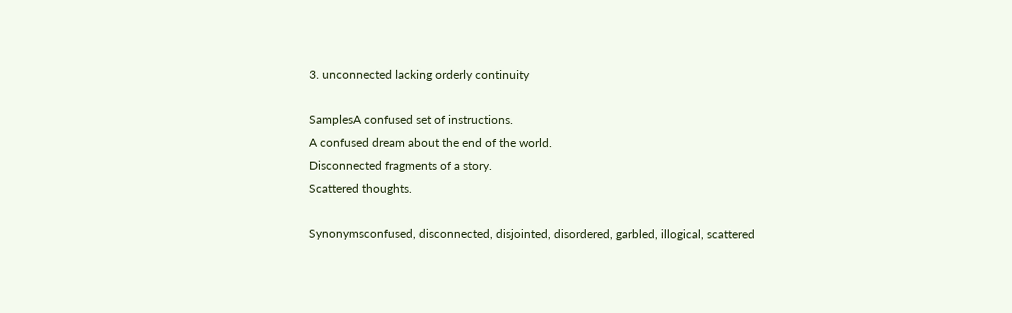3. unconnected lacking orderly continuity

SamplesA confused set of instructions.
A confused dream about the end of the world.
Disconnected fragments of a story.
Scattered thoughts.

Synonymsconfused, disconnected, disjointed, disordered, garbled, illogical, scattered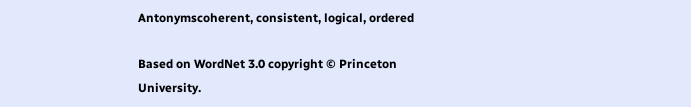Antonymscoherent, consistent, logical, ordered

Based on WordNet 3.0 copyright © Princeton University.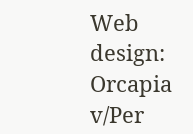Web design: Orcapia v/Per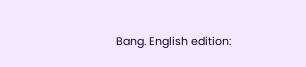Bang. English edition: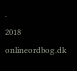.
2018 onlineordbog.dk